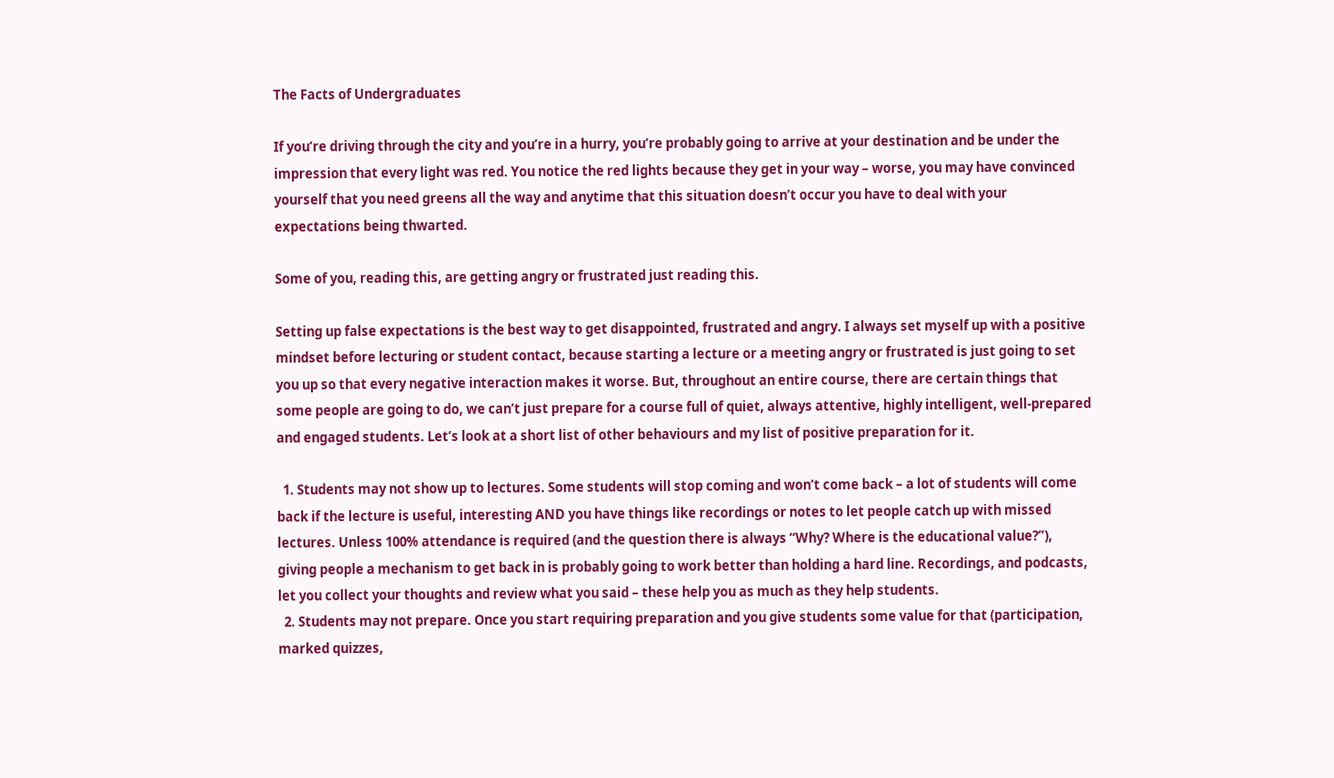The Facts of Undergraduates

If you’re driving through the city and you’re in a hurry, you’re probably going to arrive at your destination and be under the impression that every light was red. You notice the red lights because they get in your way – worse, you may have convinced yourself that you need greens all the way and anytime that this situation doesn’t occur you have to deal with your expectations being thwarted.

Some of you, reading this, are getting angry or frustrated just reading this.

Setting up false expectations is the best way to get disappointed, frustrated and angry. I always set myself up with a positive mindset before lecturing or student contact, because starting a lecture or a meeting angry or frustrated is just going to set you up so that every negative interaction makes it worse. But, throughout an entire course, there are certain things that some people are going to do, we can’t just prepare for a course full of quiet, always attentive, highly intelligent, well-prepared and engaged students. Let’s look at a short list of other behaviours and my list of positive preparation for it.

  1. Students may not show up to lectures. Some students will stop coming and won’t come back – a lot of students will come back if the lecture is useful, interesting AND you have things like recordings or notes to let people catch up with missed lectures. Unless 100% attendance is required (and the question there is always “Why? Where is the educational value?”), giving people a mechanism to get back in is probably going to work better than holding a hard line. Recordings, and podcasts, let you collect your thoughts and review what you said – these help you as much as they help students.
  2. Students may not prepare. Once you start requiring preparation and you give students some value for that (participation, marked quizzes,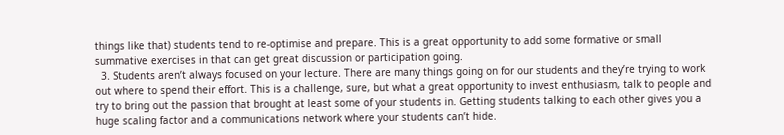things like that) students tend to re-optimise and prepare. This is a great opportunity to add some formative or small summative exercises in that can get great discussion or participation going.
  3. Students aren’t always focused on your lecture. There are many things going on for our students and they’re trying to work out where to spend their effort. This is a challenge, sure, but what a great opportunity to invest enthusiasm, talk to people and try to bring out the passion that brought at least some of your students in. Getting students talking to each other gives you a huge scaling factor and a communications network where your students can’t hide.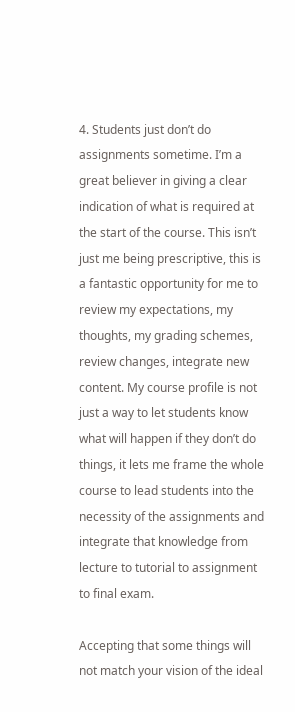4. Students just don’t do assignments sometime. I’m a great believer in giving a clear indication of what is required at the start of the course. This isn’t just me being prescriptive, this is a fantastic opportunity for me to review my expectations, my thoughts, my grading schemes, review changes, integrate new content. My course profile is not just a way to let students know what will happen if they don’t do things, it lets me frame the whole course to lead students into the necessity of the assignments and integrate that knowledge from lecture to tutorial to assignment to final exam.

Accepting that some things will not match your vision of the ideal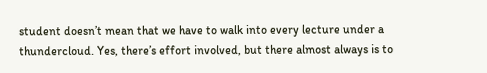student doesn’t mean that we have to walk into every lecture under a thundercloud. Yes, there’s effort involved, but there almost always is to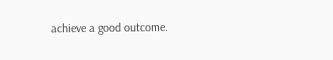achieve a good outcome.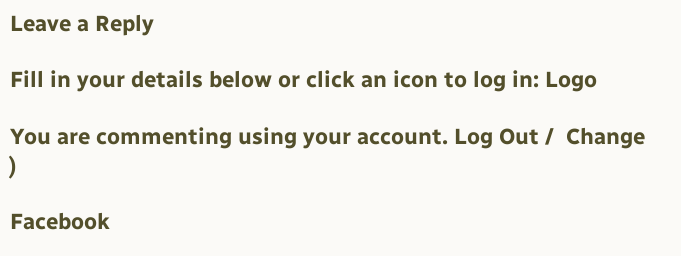Leave a Reply

Fill in your details below or click an icon to log in: Logo

You are commenting using your account. Log Out /  Change )

Facebook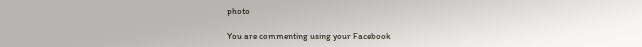photo

You are commenting using your Facebook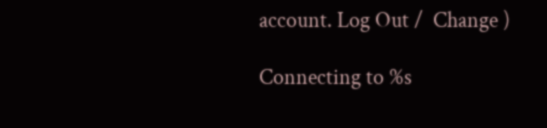account. Log Out /  Change )

Connecting to %s